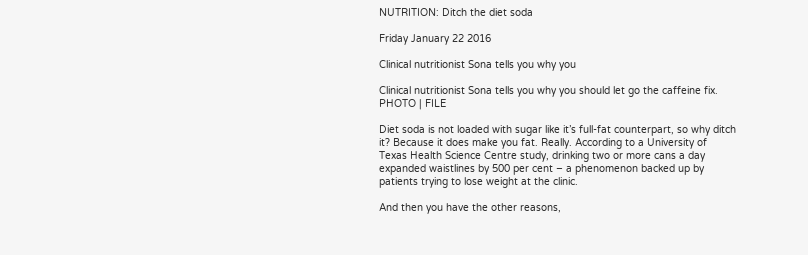NUTRITION: Ditch the diet soda

Friday January 22 2016

Clinical nutritionist Sona tells you why you

Clinical nutritionist Sona tells you why you should let go the caffeine fix. PHOTO | FILE

Diet soda is not loaded with sugar like it’s full-fat counterpart, so why ditch it? Because it does make you fat. Really. According to a University of Texas Health Science Centre study, drinking two or more cans a day expanded waistlines by 500 per cent – a phenomenon backed up by patients trying to lose weight at the clinic.

And then you have the other reasons,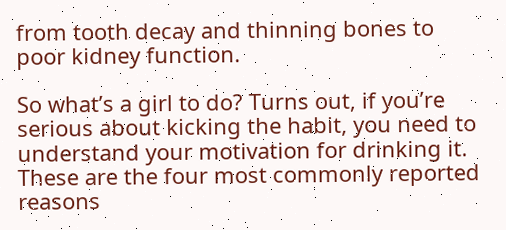from tooth decay and thinning bones to poor kidney function.

So what’s a girl to do? Turns out, if you’re serious about kicking the habit, you need to understand your motivation for drinking it. These are the four most commonly reported reasons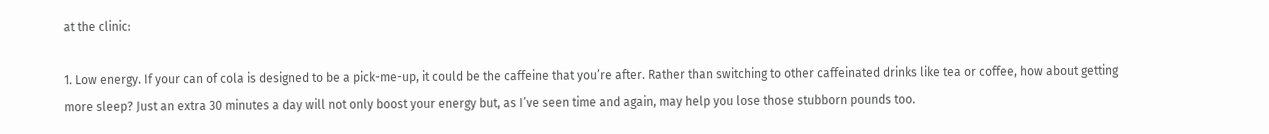at the clinic:

1. Low energy. If your can of cola is designed to be a pick-me-up, it could be the caffeine that you’re after. Rather than switching to other caffeinated drinks like tea or coffee, how about getting more sleep? Just an extra 30 minutes a day will not only boost your energy but, as I’ve seen time and again, may help you lose those stubborn pounds too.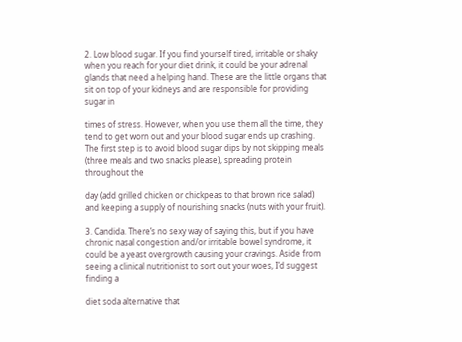2. Low blood sugar. If you find yourself tired, irritable or shaky when you reach for your diet drink, it could be your adrenal glands that need a helping hand. These are the little organs that sit on top of your kidneys and are responsible for providing sugar in

times of stress. However, when you use them all the time, they tend to get worn out and your blood sugar ends up crashing. The first step is to avoid blood sugar dips by not skipping meals (three meals and two snacks please), spreading protein throughout the

day (add grilled chicken or chickpeas to that brown rice salad) and keeping a supply of nourishing snacks (nuts with your fruit).

3. Candida. There’s no sexy way of saying this, but if you have chronic nasal congestion and/or irritable bowel syndrome, it could be a yeast overgrowth causing your cravings. Aside from seeing a clinical nutritionist to sort out your woes, I’d suggest finding a

diet soda alternative that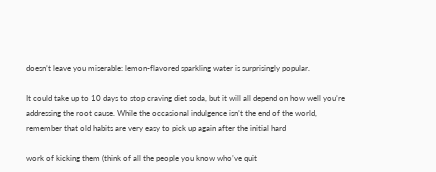doesn’t leave you miserable: lemon-flavored sparkling water is surprisingly popular.

It could take up to 10 days to stop craving diet soda, but it will all depend on how well you’re addressing the root cause. While the occasional indulgence isn’t the end of the world, remember that old habits are very easy to pick up again after the initial hard

work of kicking them (think of all the people you know who’ve quit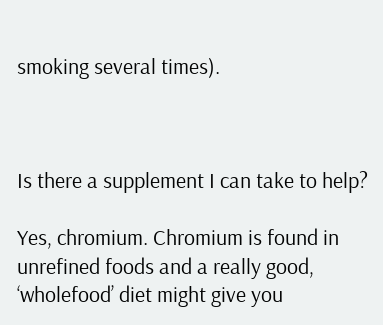smoking several times).



Is there a supplement I can take to help?

Yes, chromium. Chromium is found in unrefined foods and a really good, ‘wholefood’ diet might give you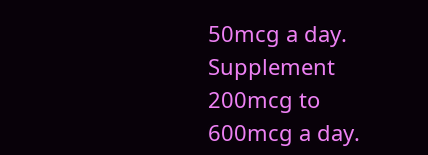50mcg a day. Supplement 200mcg to 600mcg a day.